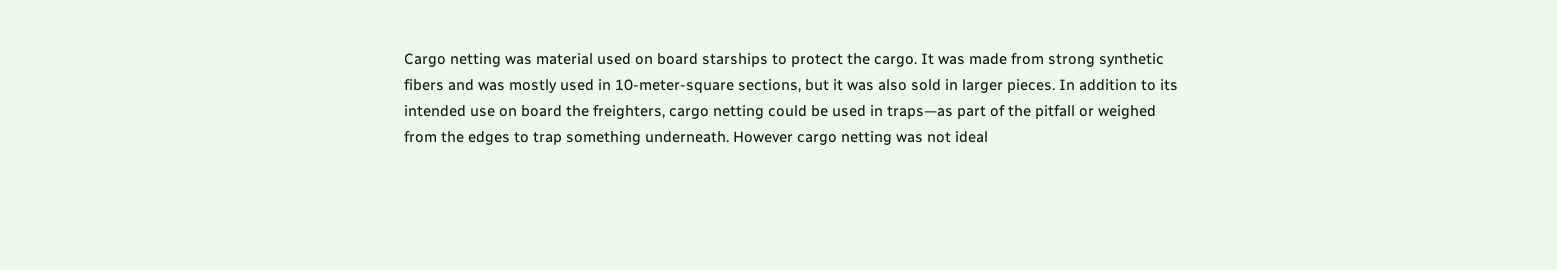Cargo netting was material used on board starships to protect the cargo. It was made from strong synthetic fibers and was mostly used in 10-meter-square sections, but it was also sold in larger pieces. In addition to its intended use on board the freighters, cargo netting could be used in traps—as part of the pitfall or weighed from the edges to trap something underneath. However cargo netting was not ideal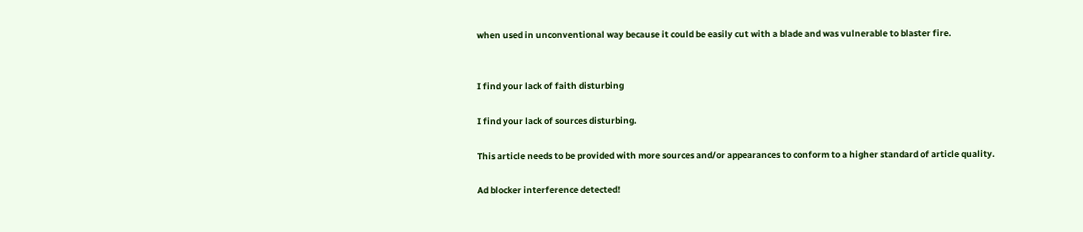when used in unconventional way because it could be easily cut with a blade and was vulnerable to blaster fire.


I find your lack of faith disturbing

I find your lack of sources disturbing.

This article needs to be provided with more sources and/or appearances to conform to a higher standard of article quality.

Ad blocker interference detected!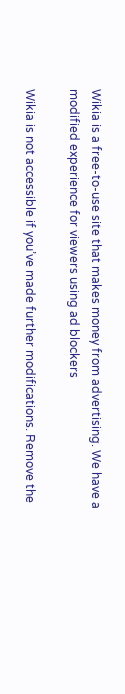Wikia is a free-to-use site that makes money from advertising. We have a modified experience for viewers using ad blockers

Wikia is not accessible if you’ve made further modifications. Remove the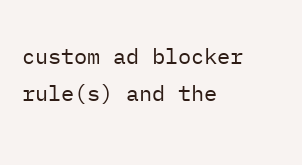custom ad blocker rule(s) and the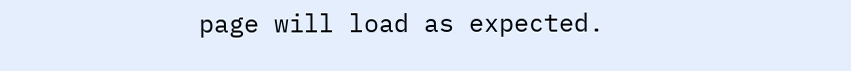page will load as expected.